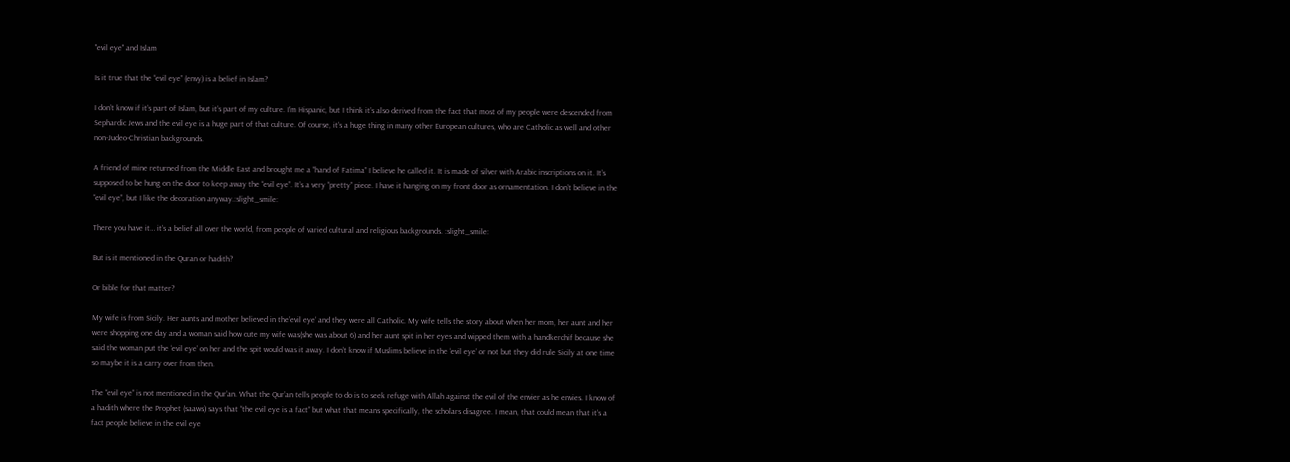"evil eye" and Islam

Is it true that the “evil eye” (envy) is a belief in Islam?

I don’t know if it’s part of Islam, but it’s part of my culture. I’m Hispanic, but I think it’s also derived from the fact that most of my people were descended from Sephardic Jews and the evil eye is a huge part of that culture. Of course, it’s a huge thing in many other European cultures, who are Catholic as well and other non-Judeo-Christian backgrounds.

A friend of mine returned from the Middle East and brought me a “hand of Fatima” I believe he called it. It is made of silver with Arabic inscriptions on it. It’s supposed to be hung on the door to keep away the “evil eye”. It’s a very “pretty” piece. I have it hanging on my front door as ornamentation. I don’t believe in the “evil eye”, but I like the decoration anyway.:slight_smile:

There you have it… it’s a belief all over the world, from people of varied cultural and religious backgrounds. :slight_smile:

But is it mentioned in the Quran or hadith?

Or bible for that matter?

My wife is from Sicily. Her aunts and mother believed in the’evil eye’ and they were all Catholic. My wife tells the story about when her mom, her aunt and her were shopping one day and a woman said how cute my wife was(she was about 6) and her aunt spit in her eyes and wipped them with a handkerchif because she said the woman put the ‘evil eye’ on her and the spit would was it away. I don’t know if Muslims believe in the ‘evil eye’ or not but they did rule Sicily at one time so maybe it is a carry over from then.

The “evil eye” is not mentioned in the Qur’an. What the Qur’an tells people to do is to seek refuge with Allah against the evil of the envier as he envies. I know of a hadith where the Prophet (saaws) says that “the evil eye is a fact” but what that means specifically, the scholars disagree. I mean, that could mean that it’s a fact people believe in the evil eye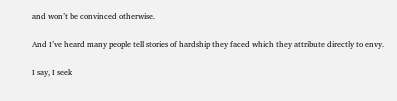and won’t be convinced otherwise.

And I’ve heard many people tell stories of hardship they faced which they attribute directly to envy.

I say, I seek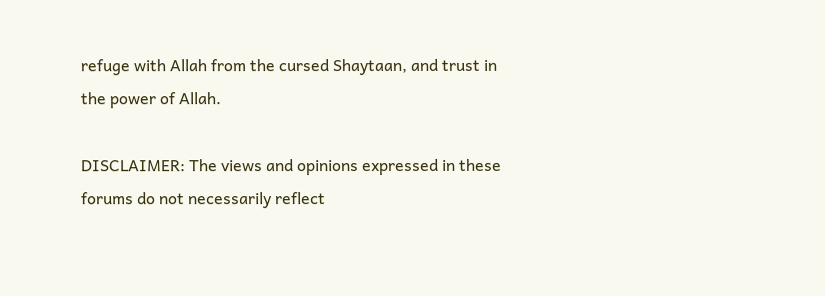refuge with Allah from the cursed Shaytaan, and trust in the power of Allah.

DISCLAIMER: The views and opinions expressed in these forums do not necessarily reflect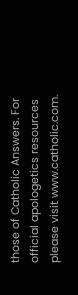those of Catholic Answers. For official apologetics resources please visit www.catholic.com.